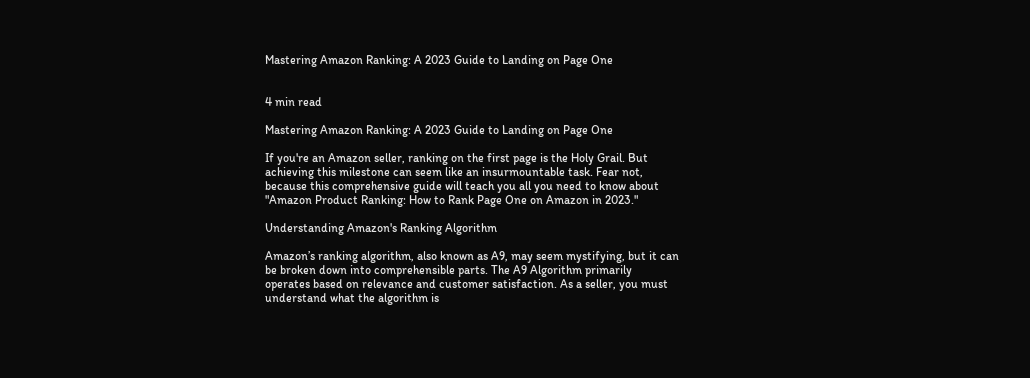Mastering Amazon Ranking: A 2023 Guide to Landing on Page One


4 min read

Mastering Amazon Ranking: A 2023 Guide to Landing on Page One

If you're an Amazon seller, ranking on the first page is the Holy Grail. But achieving this milestone can seem like an insurmountable task. Fear not, because this comprehensive guide will teach you all you need to know about "Amazon Product Ranking: How to Rank Page One on Amazon in 2023."

Understanding Amazon's Ranking Algorithm

Amazon’s ranking algorithm, also known as A9, may seem mystifying, but it can be broken down into comprehensible parts. The A9 Algorithm primarily operates based on relevance and customer satisfaction. As a seller, you must understand what the algorithm is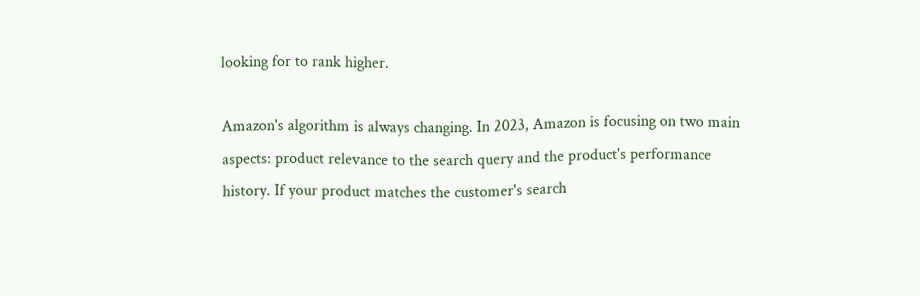looking for to rank higher.

Amazon's algorithm is always changing. In 2023, Amazon is focusing on two main aspects: product relevance to the search query and the product's performance history. If your product matches the customer's search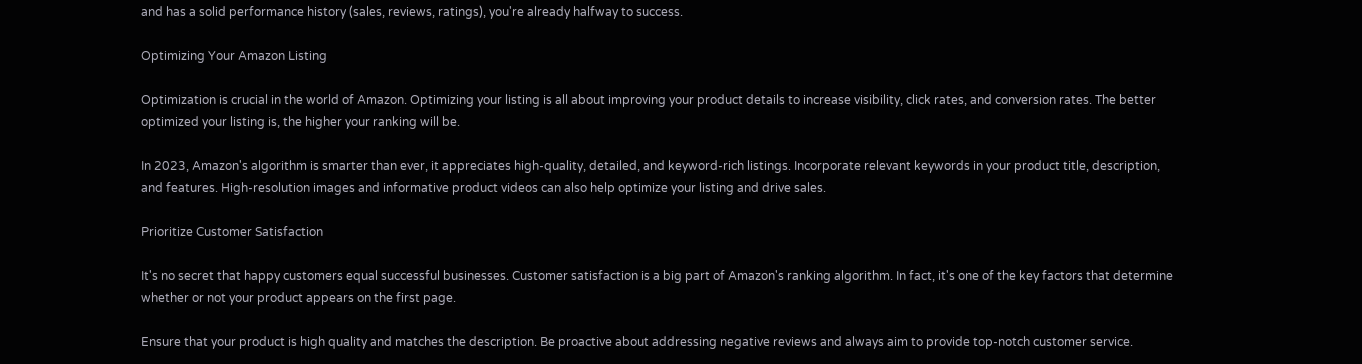and has a solid performance history (sales, reviews, ratings), you're already halfway to success.

Optimizing Your Amazon Listing

Optimization is crucial in the world of Amazon. Optimizing your listing is all about improving your product details to increase visibility, click rates, and conversion rates. The better optimized your listing is, the higher your ranking will be.

In 2023, Amazon's algorithm is smarter than ever, it appreciates high-quality, detailed, and keyword-rich listings. Incorporate relevant keywords in your product title, description, and features. High-resolution images and informative product videos can also help optimize your listing and drive sales.

Prioritize Customer Satisfaction

It's no secret that happy customers equal successful businesses. Customer satisfaction is a big part of Amazon's ranking algorithm. In fact, it's one of the key factors that determine whether or not your product appears on the first page.

Ensure that your product is high quality and matches the description. Be proactive about addressing negative reviews and always aim to provide top-notch customer service.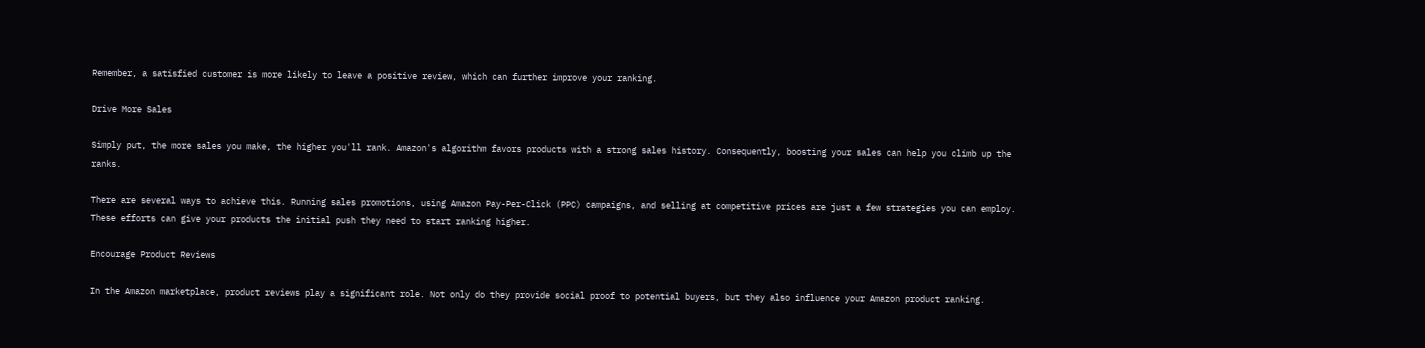Remember, a satisfied customer is more likely to leave a positive review, which can further improve your ranking.

Drive More Sales

Simply put, the more sales you make, the higher you'll rank. Amazon's algorithm favors products with a strong sales history. Consequently, boosting your sales can help you climb up the ranks.

There are several ways to achieve this. Running sales promotions, using Amazon Pay-Per-Click (PPC) campaigns, and selling at competitive prices are just a few strategies you can employ. These efforts can give your products the initial push they need to start ranking higher.

Encourage Product Reviews

In the Amazon marketplace, product reviews play a significant role. Not only do they provide social proof to potential buyers, but they also influence your Amazon product ranking.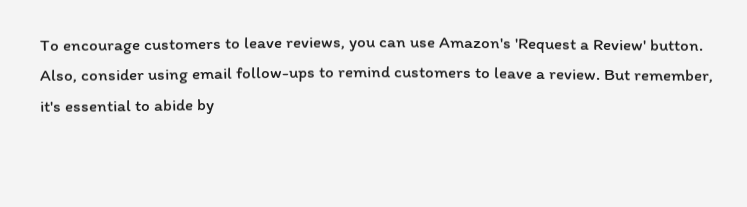To encourage customers to leave reviews, you can use Amazon's 'Request a Review' button. Also, consider using email follow-ups to remind customers to leave a review. But remember, it's essential to abide by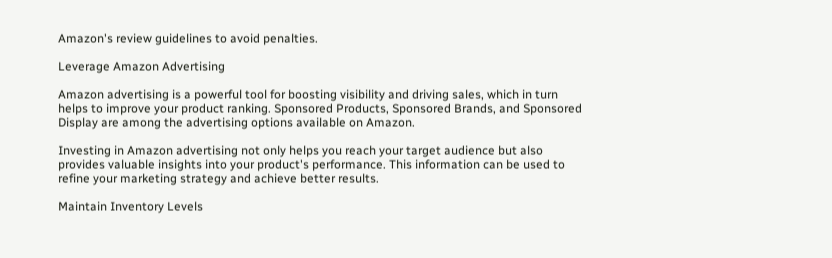Amazon's review guidelines to avoid penalties.

Leverage Amazon Advertising

Amazon advertising is a powerful tool for boosting visibility and driving sales, which in turn helps to improve your product ranking. Sponsored Products, Sponsored Brands, and Sponsored Display are among the advertising options available on Amazon.

Investing in Amazon advertising not only helps you reach your target audience but also provides valuable insights into your product's performance. This information can be used to refine your marketing strategy and achieve better results.

Maintain Inventory Levels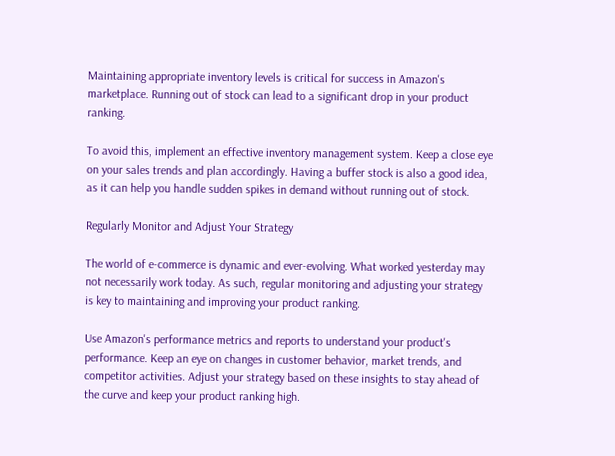Maintaining appropriate inventory levels is critical for success in Amazon's marketplace. Running out of stock can lead to a significant drop in your product ranking.

To avoid this, implement an effective inventory management system. Keep a close eye on your sales trends and plan accordingly. Having a buffer stock is also a good idea, as it can help you handle sudden spikes in demand without running out of stock.

Regularly Monitor and Adjust Your Strategy

The world of e-commerce is dynamic and ever-evolving. What worked yesterday may not necessarily work today. As such, regular monitoring and adjusting your strategy is key to maintaining and improving your product ranking.

Use Amazon's performance metrics and reports to understand your product's performance. Keep an eye on changes in customer behavior, market trends, and competitor activities. Adjust your strategy based on these insights to stay ahead of the curve and keep your product ranking high.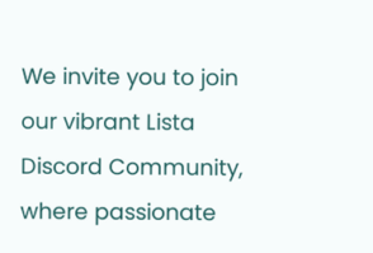We invite you to join our vibrant Lista Discord Community, where passionate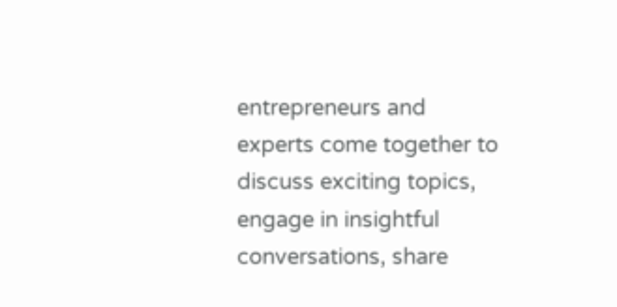entrepreneurs and experts come together to discuss exciting topics, engage in insightful conversations, share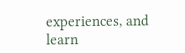experiences, and learn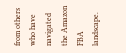from others who have navigated the Amazon FBA landscape.